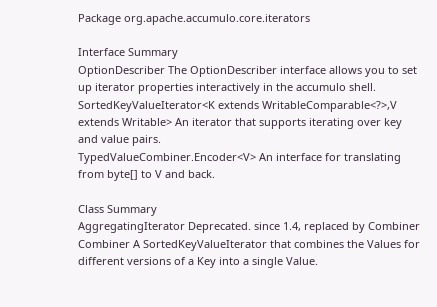Package org.apache.accumulo.core.iterators

Interface Summary
OptionDescriber The OptionDescriber interface allows you to set up iterator properties interactively in the accumulo shell.
SortedKeyValueIterator<K extends WritableComparable<?>,V extends Writable> An iterator that supports iterating over key and value pairs.
TypedValueCombiner.Encoder<V> An interface for translating from byte[] to V and back.

Class Summary
AggregatingIterator Deprecated. since 1.4, replaced by Combiner
Combiner A SortedKeyValueIterator that combines the Values for different versions of a Key into a single Value.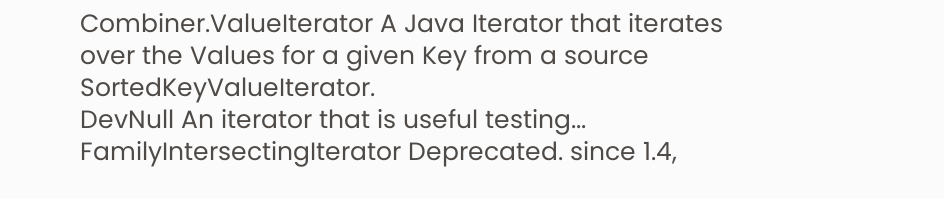Combiner.ValueIterator A Java Iterator that iterates over the Values for a given Key from a source SortedKeyValueIterator.
DevNull An iterator that is useful testing...
FamilyIntersectingIterator Deprecated. since 1.4,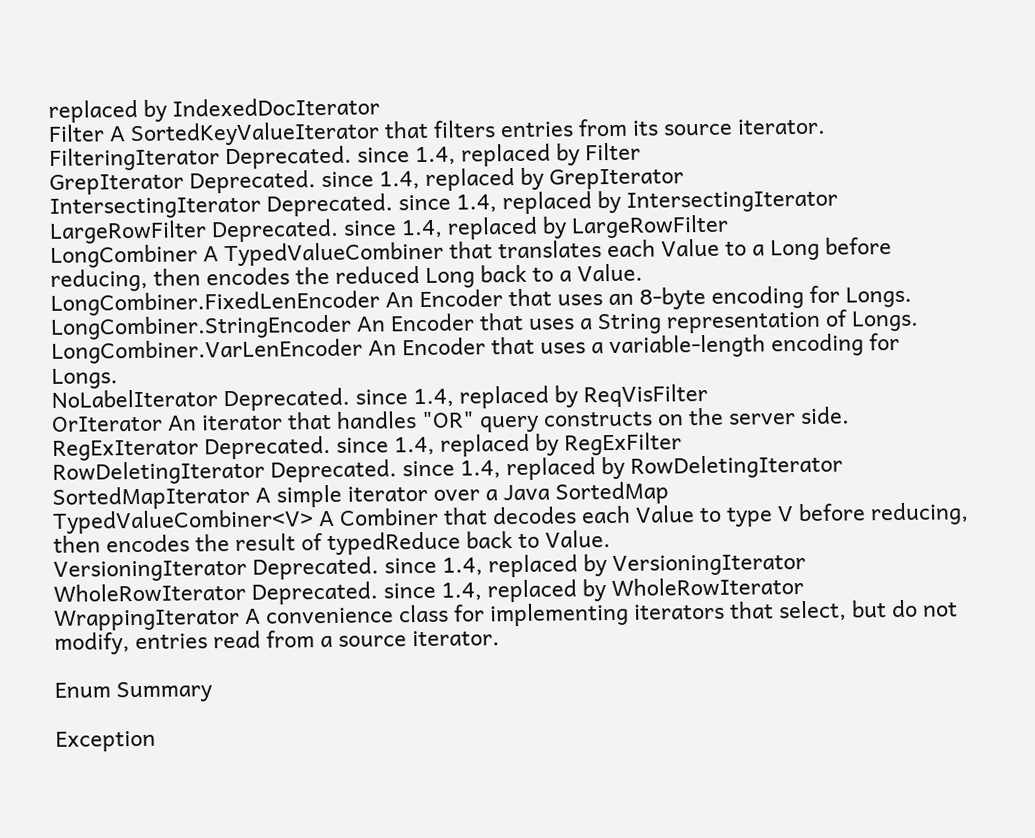replaced by IndexedDocIterator
Filter A SortedKeyValueIterator that filters entries from its source iterator.
FilteringIterator Deprecated. since 1.4, replaced by Filter
GrepIterator Deprecated. since 1.4, replaced by GrepIterator
IntersectingIterator Deprecated. since 1.4, replaced by IntersectingIterator
LargeRowFilter Deprecated. since 1.4, replaced by LargeRowFilter
LongCombiner A TypedValueCombiner that translates each Value to a Long before reducing, then encodes the reduced Long back to a Value.
LongCombiner.FixedLenEncoder An Encoder that uses an 8-byte encoding for Longs.
LongCombiner.StringEncoder An Encoder that uses a String representation of Longs.
LongCombiner.VarLenEncoder An Encoder that uses a variable-length encoding for Longs.
NoLabelIterator Deprecated. since 1.4, replaced by ReqVisFilter
OrIterator An iterator that handles "OR" query constructs on the server side.
RegExIterator Deprecated. since 1.4, replaced by RegExFilter
RowDeletingIterator Deprecated. since 1.4, replaced by RowDeletingIterator
SortedMapIterator A simple iterator over a Java SortedMap
TypedValueCombiner<V> A Combiner that decodes each Value to type V before reducing, then encodes the result of typedReduce back to Value.
VersioningIterator Deprecated. since 1.4, replaced by VersioningIterator
WholeRowIterator Deprecated. since 1.4, replaced by WholeRowIterator
WrappingIterator A convenience class for implementing iterators that select, but do not modify, entries read from a source iterator.

Enum Summary

Exception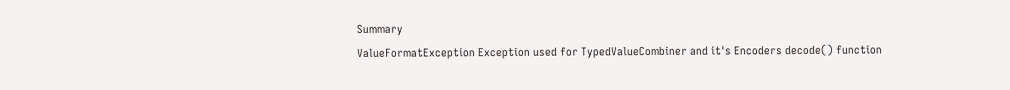Summary
ValueFormatException Exception used for TypedValueCombiner and it's Encoders decode() function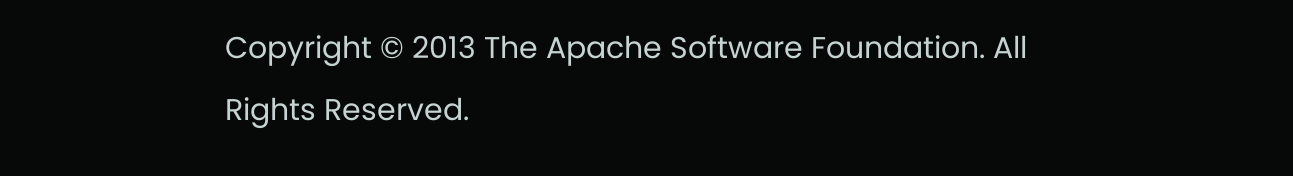Copyright © 2013 The Apache Software Foundation. All Rights Reserved.